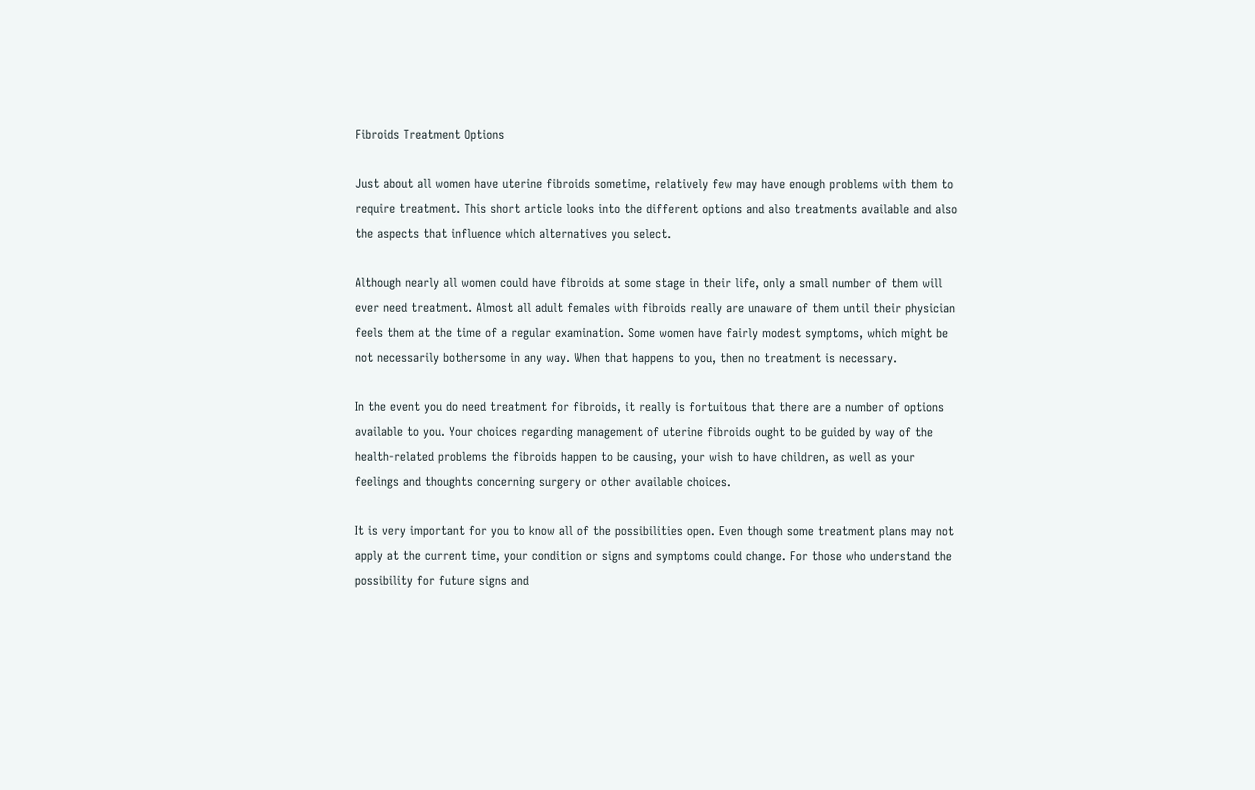Fibroids Treatment Options

Just about all women have uterine fibroids sometime, relatively few may have enough problems with them to require treatment. This short article looks into the different options and also treatments available and also the aspects that influence which alternatives you select.

Although nearly all women could have fibroids at some stage in their life, only a small number of them will ever need treatment. Almost all adult females with fibroids really are unaware of them until their physician feels them at the time of a regular examination. Some women have fairly modest symptoms, which might be not necessarily bothersome in any way. When that happens to you, then no treatment is necessary.

In the event you do need treatment for fibroids, it really is fortuitous that there are a number of options available to you. Your choices regarding management of uterine fibroids ought to be guided by way of the health-related problems the fibroids happen to be causing, your wish to have children, as well as your feelings and thoughts concerning surgery or other available choices.

It is very important for you to know all of the possibilities open. Even though some treatment plans may not apply at the current time, your condition or signs and symptoms could change. For those who understand the possibility for future signs and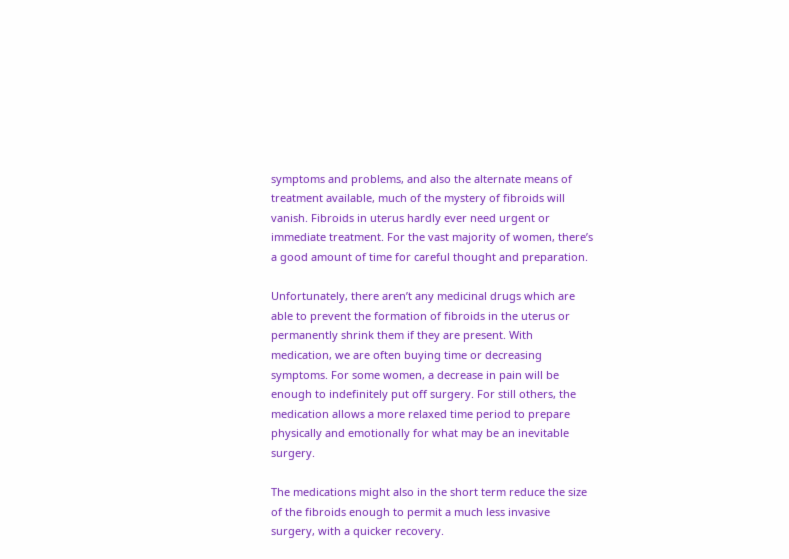symptoms and problems, and also the alternate means of treatment available, much of the mystery of fibroids will vanish. Fibroids in uterus hardly ever need urgent or immediate treatment. For the vast majority of women, there’s a good amount of time for careful thought and preparation.

Unfortunately, there aren’t any medicinal drugs which are able to prevent the formation of fibroids in the uterus or permanently shrink them if they are present. With medication, we are often buying time or decreasing symptoms. For some women, a decrease in pain will be enough to indefinitely put off surgery. For still others, the medication allows a more relaxed time period to prepare physically and emotionally for what may be an inevitable surgery.

The medications might also in the short term reduce the size of the fibroids enough to permit a much less invasive surgery, with a quicker recovery.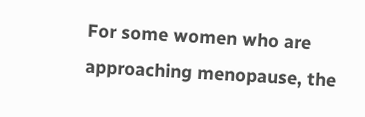For some women who are approaching menopause, the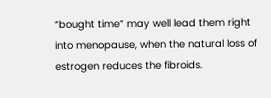“bought time” may well lead them right into menopause, when the natural loss of estrogen reduces the fibroids.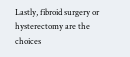Lastly, fibroid surgery or hysterectomy are the choices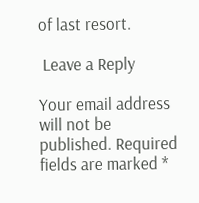of last resort.

 Leave a Reply

Your email address will not be published. Required fields are marked *